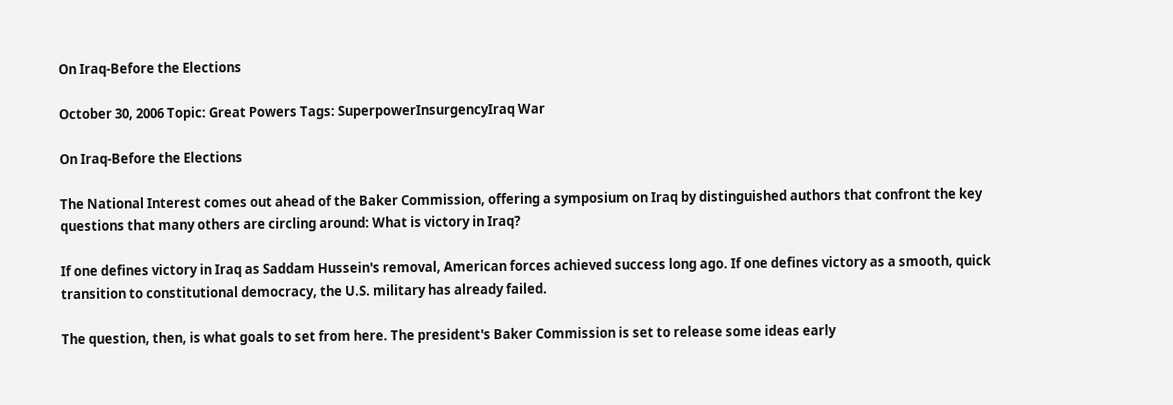On Iraq-Before the Elections

October 30, 2006 Topic: Great Powers Tags: SuperpowerInsurgencyIraq War

On Iraq-Before the Elections

The National Interest comes out ahead of the Baker Commission, offering a symposium on Iraq by distinguished authors that confront the key questions that many others are circling around: What is victory in Iraq?

If one defines victory in Iraq as Saddam Hussein's removal, American forces achieved success long ago. If one defines victory as a smooth, quick transition to constitutional democracy, the U.S. military has already failed.

The question, then, is what goals to set from here. The president's Baker Commission is set to release some ideas early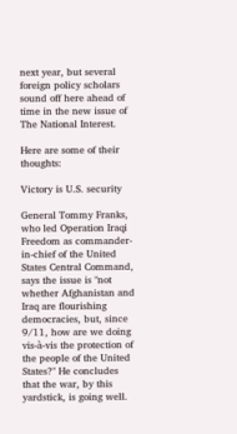next year, but several foreign policy scholars sound off here ahead of time in the new issue of The National Interest.

Here are some of their thoughts:

Victory is U.S. security

General Tommy Franks, who led Operation Iraqi Freedom as commander-in-chief of the United States Central Command, says the issue is "not whether Afghanistan and Iraq are flourishing democracies, but, since 9/11, how are we doing vis-à-vis the protection of the people of the United States?" He concludes that the war, by this yardstick, is going well.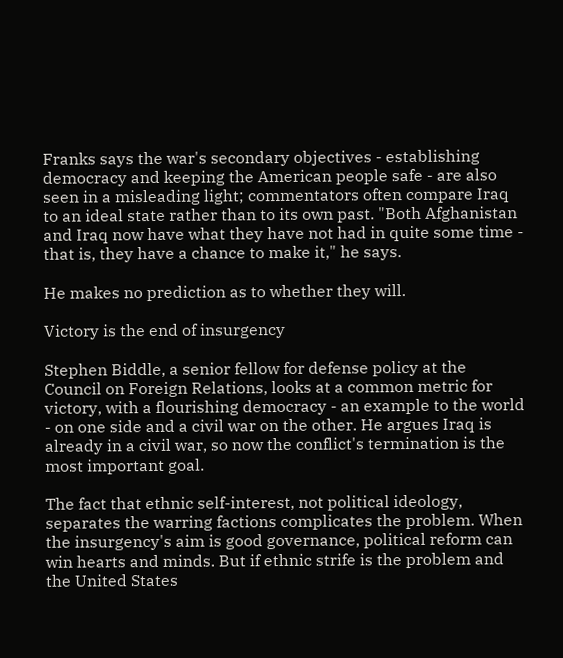Franks says the war's secondary objectives - establishing democracy and keeping the American people safe - are also seen in a misleading light; commentators often compare Iraq to an ideal state rather than to its own past. "Both Afghanistan and Iraq now have what they have not had in quite some time - that is, they have a chance to make it," he says.

He makes no prediction as to whether they will.

Victory is the end of insurgency

Stephen Biddle, a senior fellow for defense policy at the Council on Foreign Relations, looks at a common metric for victory, with a flourishing democracy - an example to the world - on one side and a civil war on the other. He argues Iraq is already in a civil war, so now the conflict's termination is the most important goal.

The fact that ethnic self-interest, not political ideology, separates the warring factions complicates the problem. When the insurgency's aim is good governance, political reform can win hearts and minds. But if ethnic strife is the problem and the United States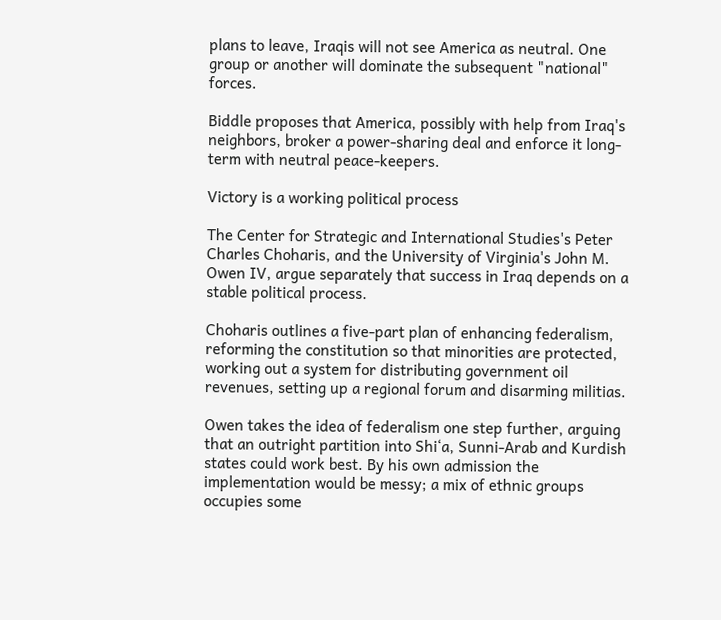plans to leave, Iraqis will not see America as neutral. One group or another will dominate the subsequent "national" forces.

Biddle proposes that America, possibly with help from Iraq's neighbors, broker a power-sharing deal and enforce it long-term with neutral peace-keepers.

Victory is a working political process

The Center for Strategic and International Studies's Peter Charles Choharis, and the University of Virginia's John M. Owen IV, argue separately that success in Iraq depends on a stable political process.

Choharis outlines a five-part plan of enhancing federalism, reforming the constitution so that minorities are protected, working out a system for distributing government oil revenues, setting up a regional forum and disarming militias.

Owen takes the idea of federalism one step further, arguing that an outright partition into Shi‘a, Sunni-Arab and Kurdish states could work best. By his own admission the implementation would be messy; a mix of ethnic groups occupies some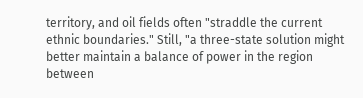territory, and oil fields often "straddle the current ethnic boundaries." Still, "a three-state solution might better maintain a balance of power in the region between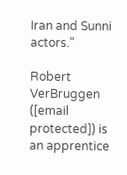Iran and Sunni actors."

Robert VerBruggen ([email protected]) is an apprentice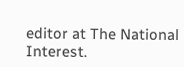editor at The National Interest.